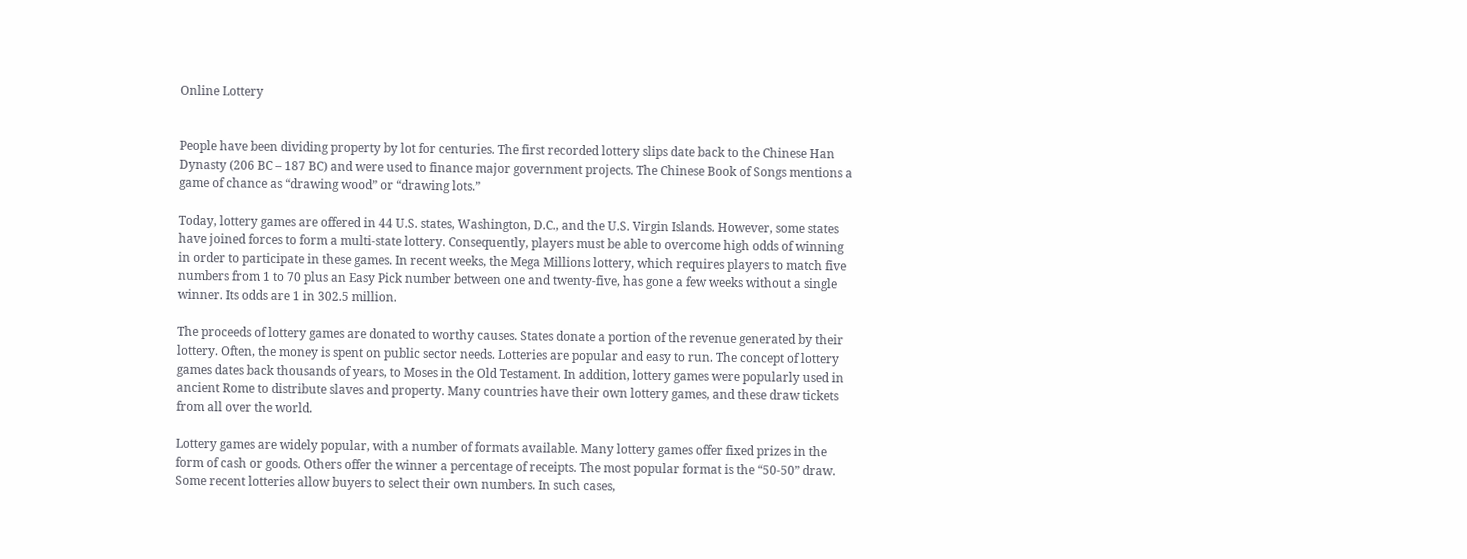Online Lottery


People have been dividing property by lot for centuries. The first recorded lottery slips date back to the Chinese Han Dynasty (206 BC – 187 BC) and were used to finance major government projects. The Chinese Book of Songs mentions a game of chance as “drawing wood” or “drawing lots.”

Today, lottery games are offered in 44 U.S. states, Washington, D.C., and the U.S. Virgin Islands. However, some states have joined forces to form a multi-state lottery. Consequently, players must be able to overcome high odds of winning in order to participate in these games. In recent weeks, the Mega Millions lottery, which requires players to match five numbers from 1 to 70 plus an Easy Pick number between one and twenty-five, has gone a few weeks without a single winner. Its odds are 1 in 302.5 million.

The proceeds of lottery games are donated to worthy causes. States donate a portion of the revenue generated by their lottery. Often, the money is spent on public sector needs. Lotteries are popular and easy to run. The concept of lottery games dates back thousands of years, to Moses in the Old Testament. In addition, lottery games were popularly used in ancient Rome to distribute slaves and property. Many countries have their own lottery games, and these draw tickets from all over the world.

Lottery games are widely popular, with a number of formats available. Many lottery games offer fixed prizes in the form of cash or goods. Others offer the winner a percentage of receipts. The most popular format is the “50-50” draw. Some recent lotteries allow buyers to select their own numbers. In such cases,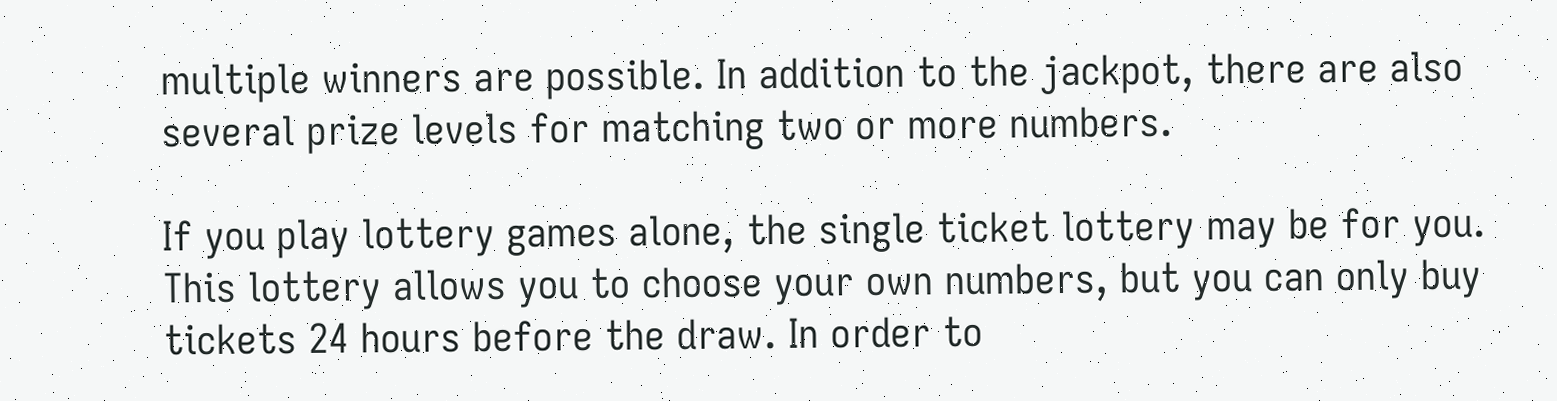multiple winners are possible. In addition to the jackpot, there are also several prize levels for matching two or more numbers.

If you play lottery games alone, the single ticket lottery may be for you. This lottery allows you to choose your own numbers, but you can only buy tickets 24 hours before the draw. In order to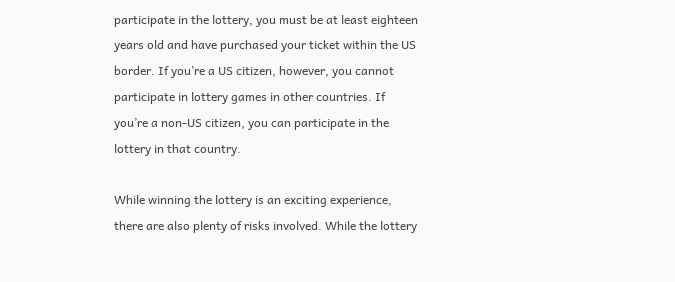participate in the lottery, you must be at least eighteen years old and have purchased your ticket within the US border. If you’re a US citizen, however, you cannot participate in lottery games in other countries. If you’re a non-US citizen, you can participate in the lottery in that country.

While winning the lottery is an exciting experience, there are also plenty of risks involved. While the lottery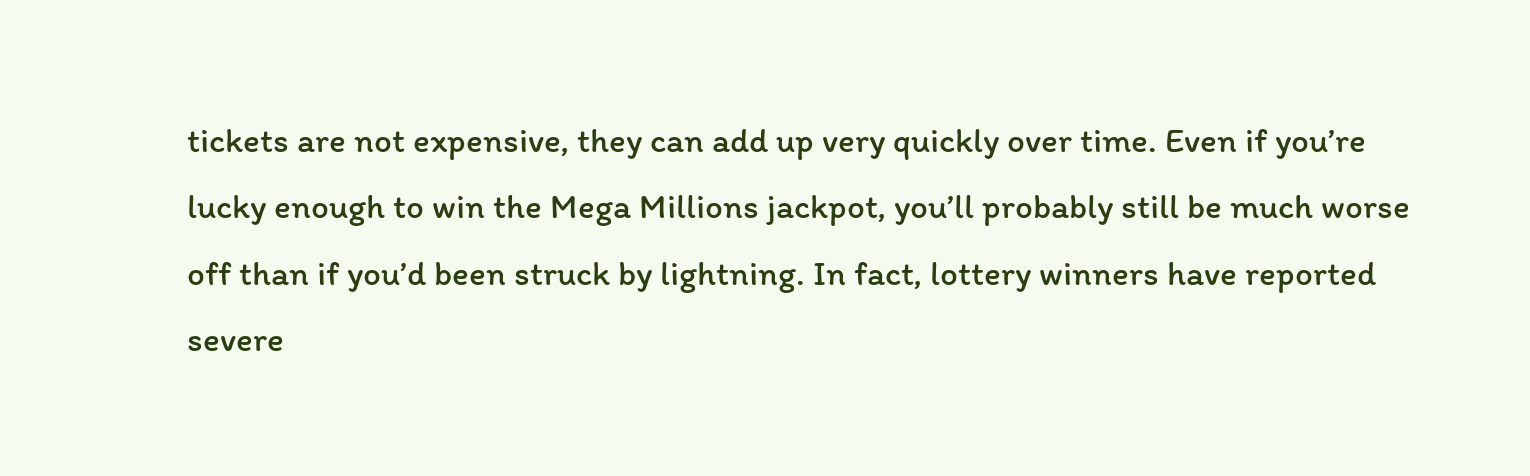tickets are not expensive, they can add up very quickly over time. Even if you’re lucky enough to win the Mega Millions jackpot, you’ll probably still be much worse off than if you’d been struck by lightning. In fact, lottery winners have reported severe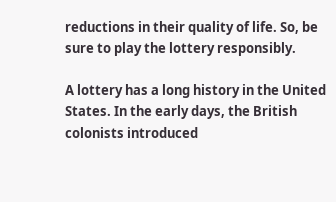reductions in their quality of life. So, be sure to play the lottery responsibly.

A lottery has a long history in the United States. In the early days, the British colonists introduced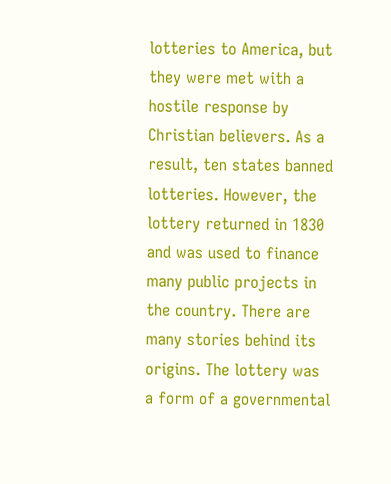lotteries to America, but they were met with a hostile response by Christian believers. As a result, ten states banned lotteries. However, the lottery returned in 1830 and was used to finance many public projects in the country. There are many stories behind its origins. The lottery was a form of a governmental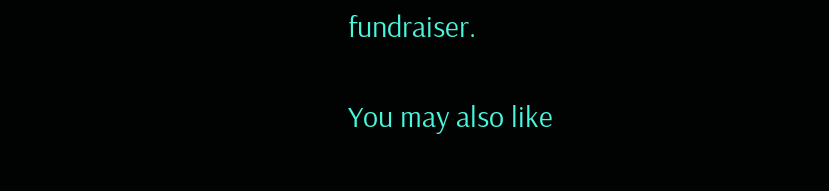fundraiser.

You may also like